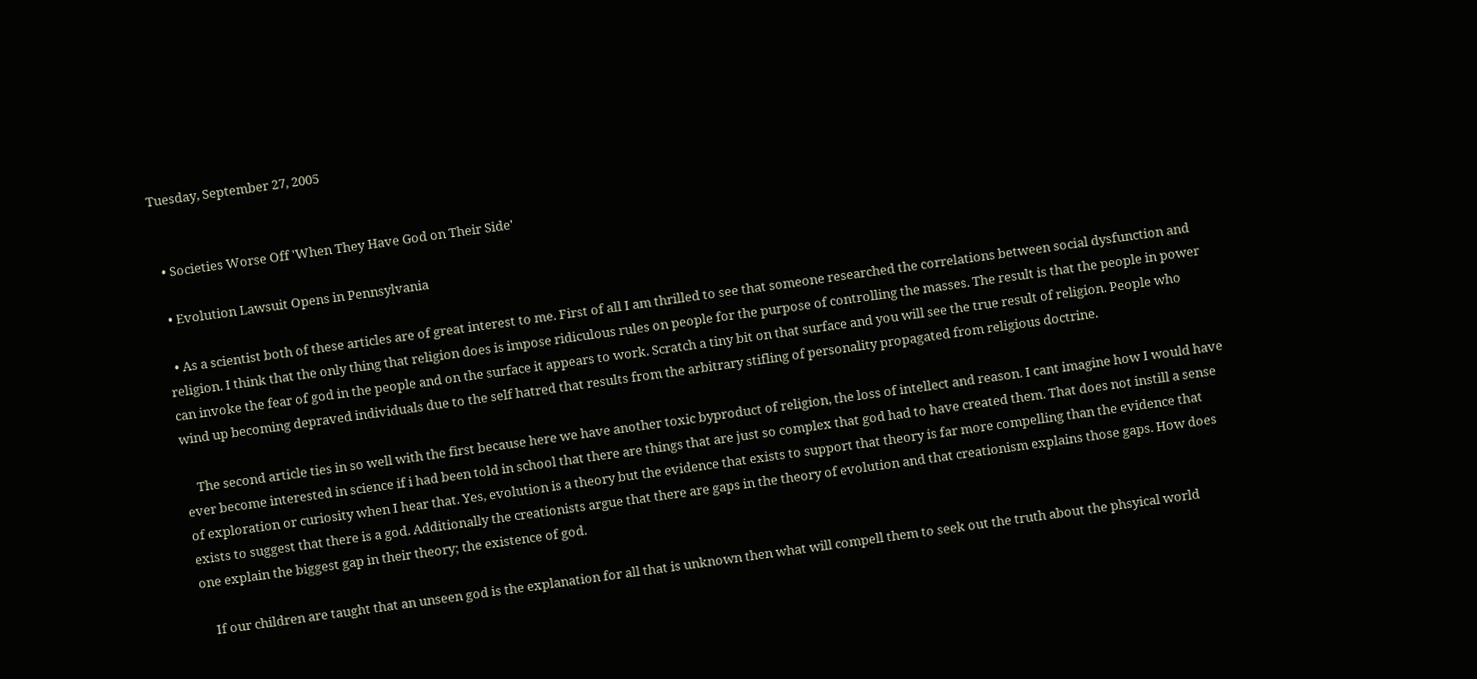Tuesday, September 27, 2005


  • Societies Worse Off 'When They Have God on Their Side'

  • Evolution Lawsuit Opens in Pennsylvania

  • As a scientist both of these articles are of great interest to me. First of all I am thrilled to see that someone researched the correlations between social dysfunction and religion. I think that the only thing that religion does is impose ridiculous rules on people for the purpose of controlling the masses. The result is that the people in power can invoke the fear of god in the people and on the surface it appears to work. Scratch a tiny bit on that surface and you will see the true result of religion. People who wind up becoming depraved individuals due to the self hatred that results from the arbitrary stifling of personality propagated from religious doctrine.

    The second article ties in so well with the first because here we have another toxic byproduct of religion, the loss of intellect and reason. I cant imagine how I would have ever become interested in science if i had been told in school that there are things that are just so complex that god had to have created them. That does not instill a sense of exploration or curiosity when I hear that. Yes, evolution is a theory but the evidence that exists to support that theory is far more compelling than the evidence that exists to suggest that there is a god. Additionally the creationists argue that there are gaps in the theory of evolution and that creationism explains those gaps. How does one explain the biggest gap in their theory; the existence of god.

    If our children are taught that an unseen god is the explanation for all that is unknown then what will compell them to seek out the truth about the phsyical world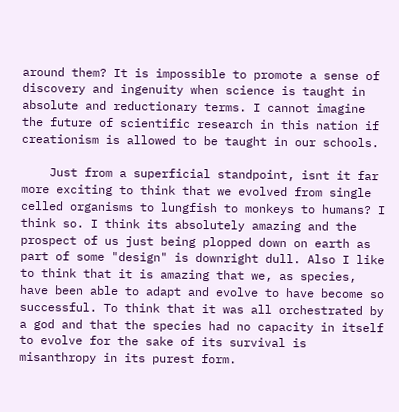around them? It is impossible to promote a sense of discovery and ingenuity when science is taught in absolute and reductionary terms. I cannot imagine the future of scientific research in this nation if creationism is allowed to be taught in our schools.

    Just from a superficial standpoint, isnt it far more exciting to think that we evolved from single celled organisms to lungfish to monkeys to humans? I think so. I think its absolutely amazing and the prospect of us just being plopped down on earth as part of some "design" is downright dull. Also I like to think that it is amazing that we, as species, have been able to adapt and evolve to have become so successful. To think that it was all orchestrated by a god and that the species had no capacity in itself to evolve for the sake of its survival is misanthropy in its purest form.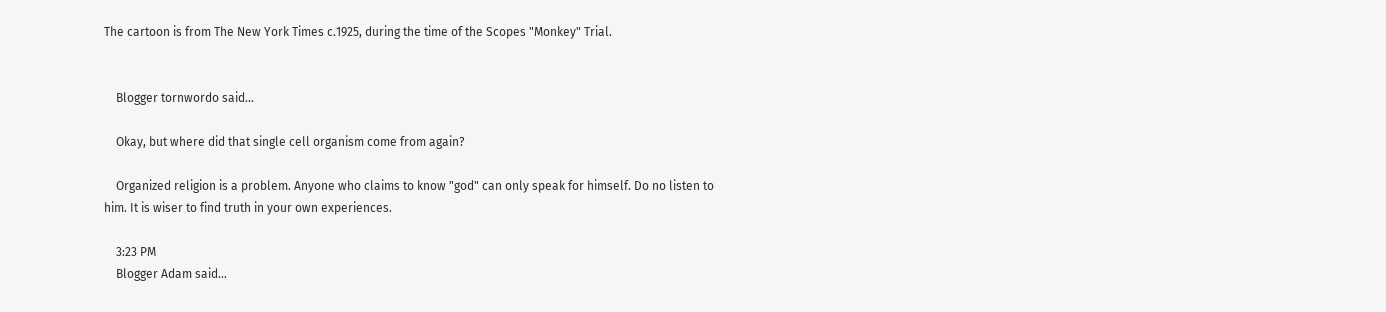The cartoon is from The New York Times c.1925, during the time of the Scopes "Monkey" Trial.


    Blogger tornwordo said...

    Okay, but where did that single cell organism come from again?

    Organized religion is a problem. Anyone who claims to know "god" can only speak for himself. Do no listen to him. It is wiser to find truth in your own experiences.

    3:23 PM
    Blogger Adam said...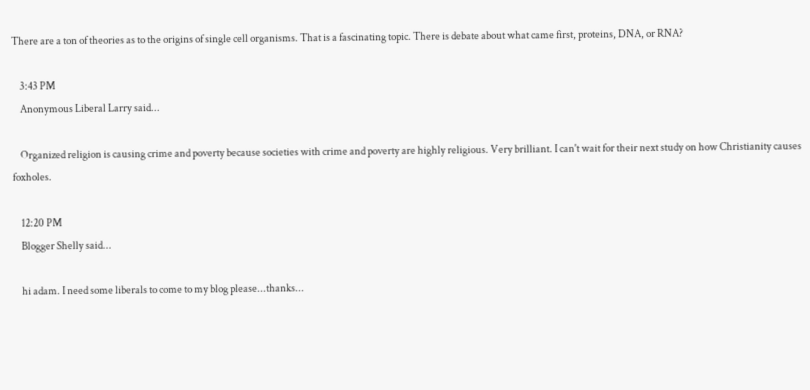There are a ton of theories as to the origins of single cell organisms. That is a fascinating topic. There is debate about what came first, proteins, DNA, or RNA?

    3:43 PM
    Anonymous Liberal Larry said...

    Organized religion is causing crime and poverty because societies with crime and poverty are highly religious. Very brilliant. I can't wait for their next study on how Christianity causes foxholes.

    12:20 PM
    Blogger Shelly said...

    hi adam. I need some liberals to come to my blog please...thanks...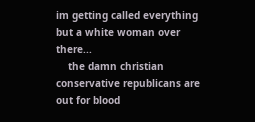im getting called everything but a white woman over there...
    the damn christian conservative republicans are out for blood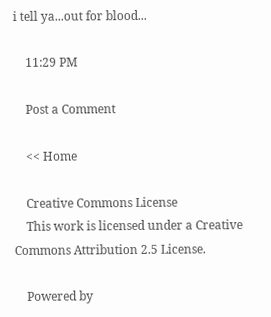i tell ya...out for blood...

    11:29 PM

    Post a Comment

    << Home

    Creative Commons License
    This work is licensed under a Creative Commons Attribution 2.5 License.

    Powered by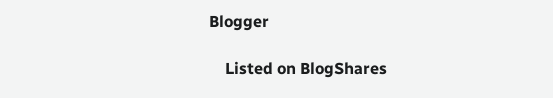Blogger

    Listed on BlogShares